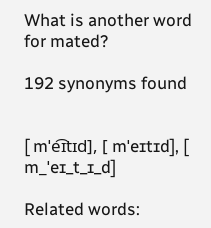What is another word for mated?

192 synonyms found


[ mˈe͡ɪtɪd], [ mˈeɪtɪd], [ m_ˈeɪ_t_ɪ_d]

Related words: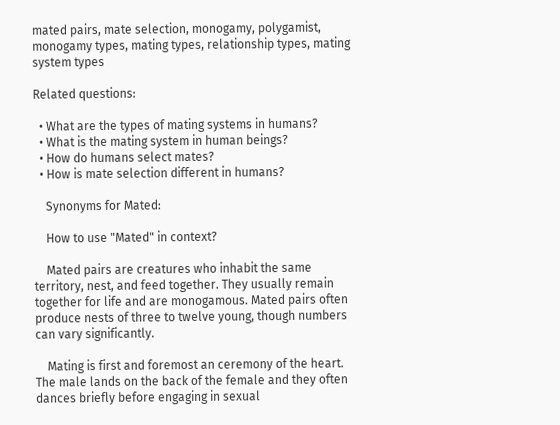mated pairs, mate selection, monogamy, polygamist, monogamy types, mating types, relationship types, mating system types

Related questions:

  • What are the types of mating systems in humans?
  • What is the mating system in human beings?
  • How do humans select mates?
  • How is mate selection different in humans?

    Synonyms for Mated:

    How to use "Mated" in context?

    Mated pairs are creatures who inhabit the same territory, nest, and feed together. They usually remain together for life and are monogamous. Mated pairs often produce nests of three to twelve young, though numbers can vary significantly.

    Mating is first and foremost an ceremony of the heart. The male lands on the back of the female and they often dances briefly before engaging in sexual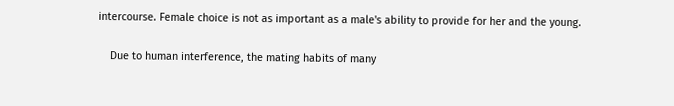intercourse. Female choice is not as important as a male's ability to provide for her and the young.

    Due to human interference, the mating habits of many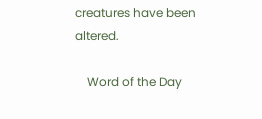creatures have been altered.

    Word of the Day